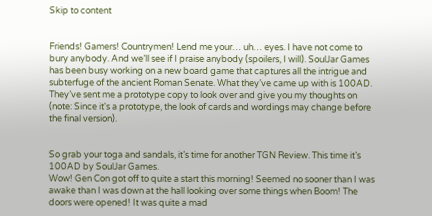Skip to content


Friends! Gamers! Countrymen! Lend me your… uh… eyes. I have not come to bury anybody. And we’ll see if I praise anybody (spoilers, I will). SoulJar Games has been busy working on a new board game that captures all the intrigue and subterfuge of the ancient Roman Senate. What they’ve came up with is 100AD. They’ve sent me a prototype copy to look over and give you my thoughts on (note: Since it's a prototype, the look of cards and wordings may change before the final version).


So grab your toga and sandals, it’s time for another TGN Review. This time it’s 100AD by SoulJar Games.
Wow! Gen Con got off to quite a start this morning! Seemed no sooner than I was awake than I was down at the hall looking over some things when Boom! The doors were opened! It was quite a mad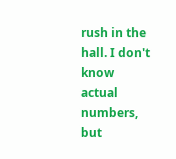rush in the hall. I don't know actual numbers, but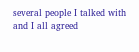several people I talked with and I all agreed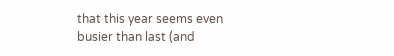that this year seems even busier than last (and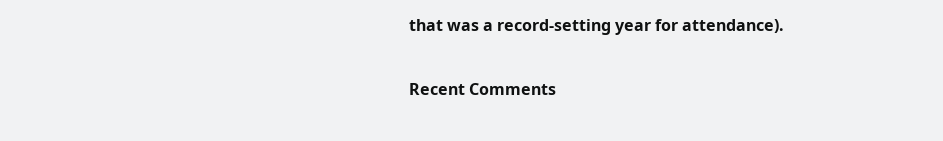that was a record-setting year for attendance).

Recent Comments